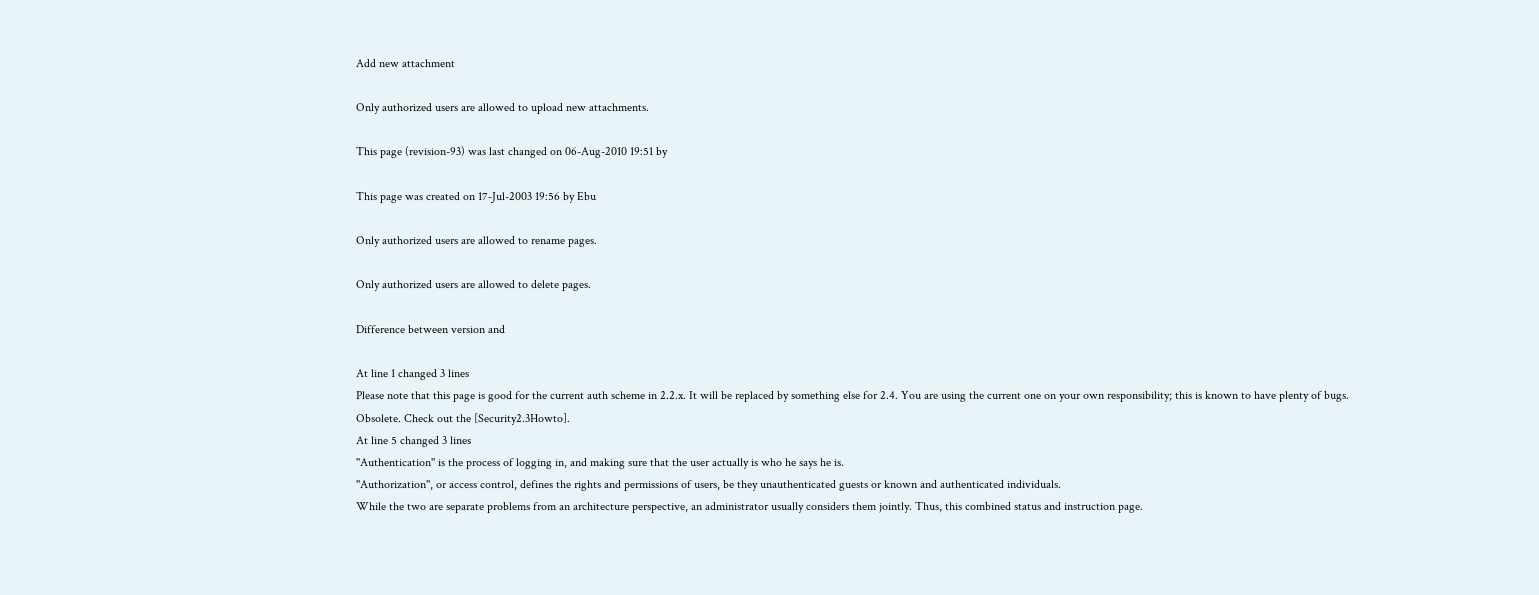Add new attachment

Only authorized users are allowed to upload new attachments.

This page (revision-93) was last changed on 06-Aug-2010 19:51 by

This page was created on 17-Jul-2003 19:56 by Ebu

Only authorized users are allowed to rename pages.

Only authorized users are allowed to delete pages.

Difference between version and

At line 1 changed 3 lines
Please note that this page is good for the current auth scheme in 2.2.x. It will be replaced by something else for 2.4. You are using the current one on your own responsibility; this is known to have plenty of bugs.
Obsolete. Check out the [Security2.3Howto].
At line 5 changed 3 lines
''Authentication'' is the process of logging in, and making sure that the user actually is who he says he is.
''Authorization'', or access control, defines the rights and permissions of users, be they unauthenticated guests or known and authenticated individuals.
While the two are separate problems from an architecture perspective, an administrator usually considers them jointly. Thus, this combined status and instruction page.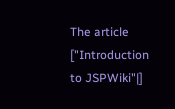The article ["Introduction to JSPWiki"|]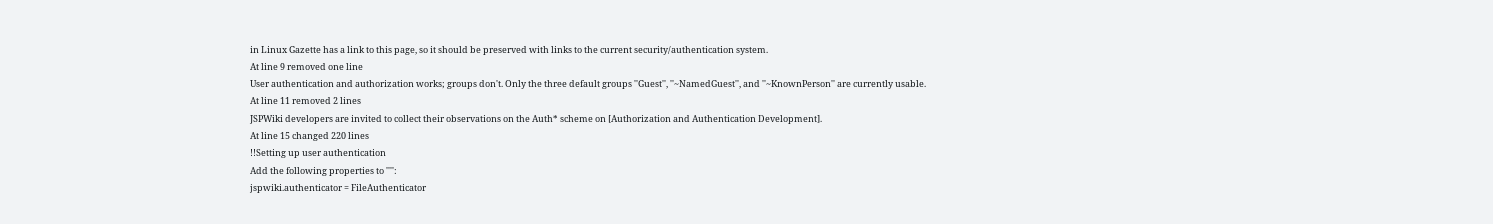in Linux Gazette has a link to this page, so it should be preserved with links to the current security/authentication system.
At line 9 removed one line
User authentication and authorization works; groups don't. Only the three default groups ''Guest'', ''~NamedGuest'', and ''~KnownPerson'' are currently usable.
At line 11 removed 2 lines
JSPWiki developers are invited to collect their observations on the Auth* scheme on [Authorization and Authentication Development].
At line 15 changed 220 lines
!!Setting up user authentication
Add the following properties to '''':
jspwiki.authenticator = FileAuthenticator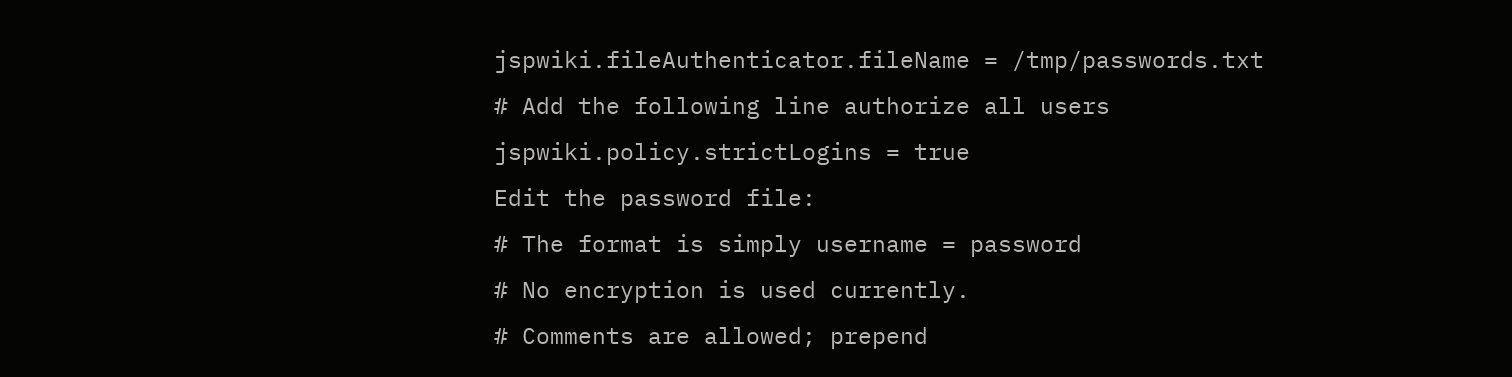jspwiki.fileAuthenticator.fileName = /tmp/passwords.txt
# Add the following line authorize all users
jspwiki.policy.strictLogins = true
Edit the password file:
# The format is simply username = password
# No encryption is used currently.
# Comments are allowed; prepend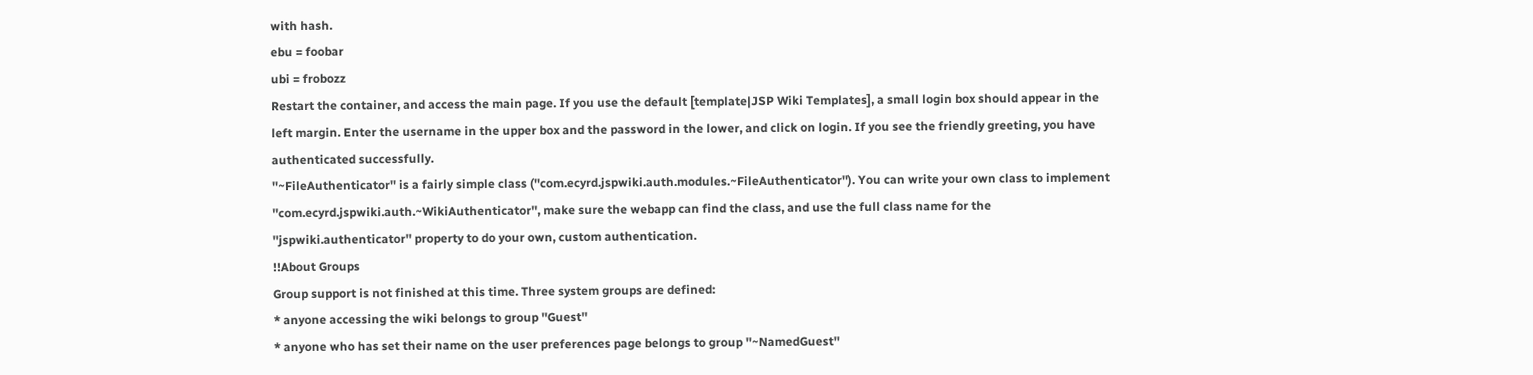with hash.
ebu = foobar
ubi = frobozz
Restart the container, and access the main page. If you use the default [template|JSP Wiki Templates], a small login box should appear in the left margin. Enter the username in the upper box and the password in the lower, and click on login. If you see the friendly greeting, you have authenticated successfully.
''~FileAuthenticator'' is a fairly simple class (''com.ecyrd.jspwiki.auth.modules.~FileAuthenticator''). You can write your own class to implement ''com.ecyrd.jspwiki.auth.~WikiAuthenticator'', make sure the webapp can find the class, and use the full class name for the ''jspwiki.authenticator'' property to do your own, custom authentication.
!!About Groups
Group support is not finished at this time. Three system groups are defined:
* anyone accessing the wiki belongs to group ''Guest''
* anyone who has set their name on the user preferences page belongs to group ''~NamedGuest''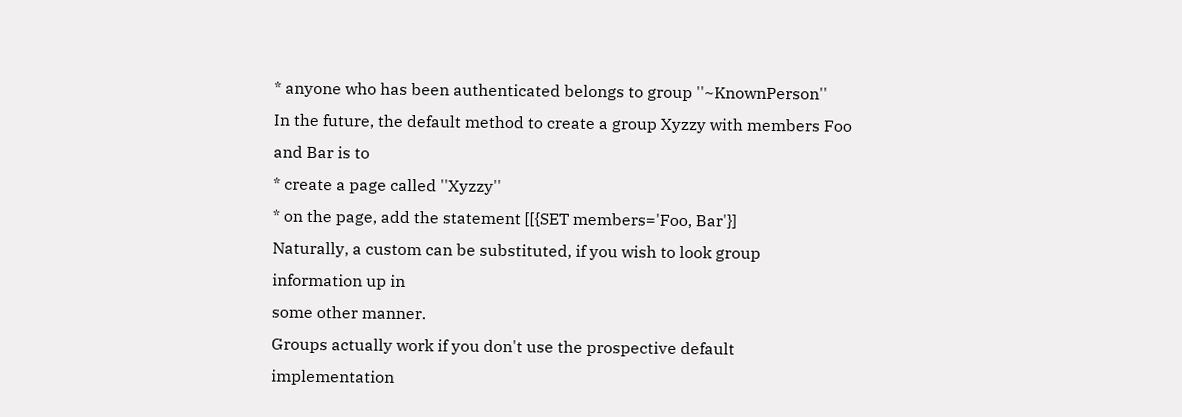* anyone who has been authenticated belongs to group ''~KnownPerson''
In the future, the default method to create a group Xyzzy with members Foo and Bar is to
* create a page called ''Xyzzy''
* on the page, add the statement [[{SET members='Foo, Bar'}]
Naturally, a custom can be substituted, if you wish to look group information up in
some other manner.
Groups actually work if you don't use the prospective default implementation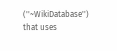(''~WikiDatabase'') that uses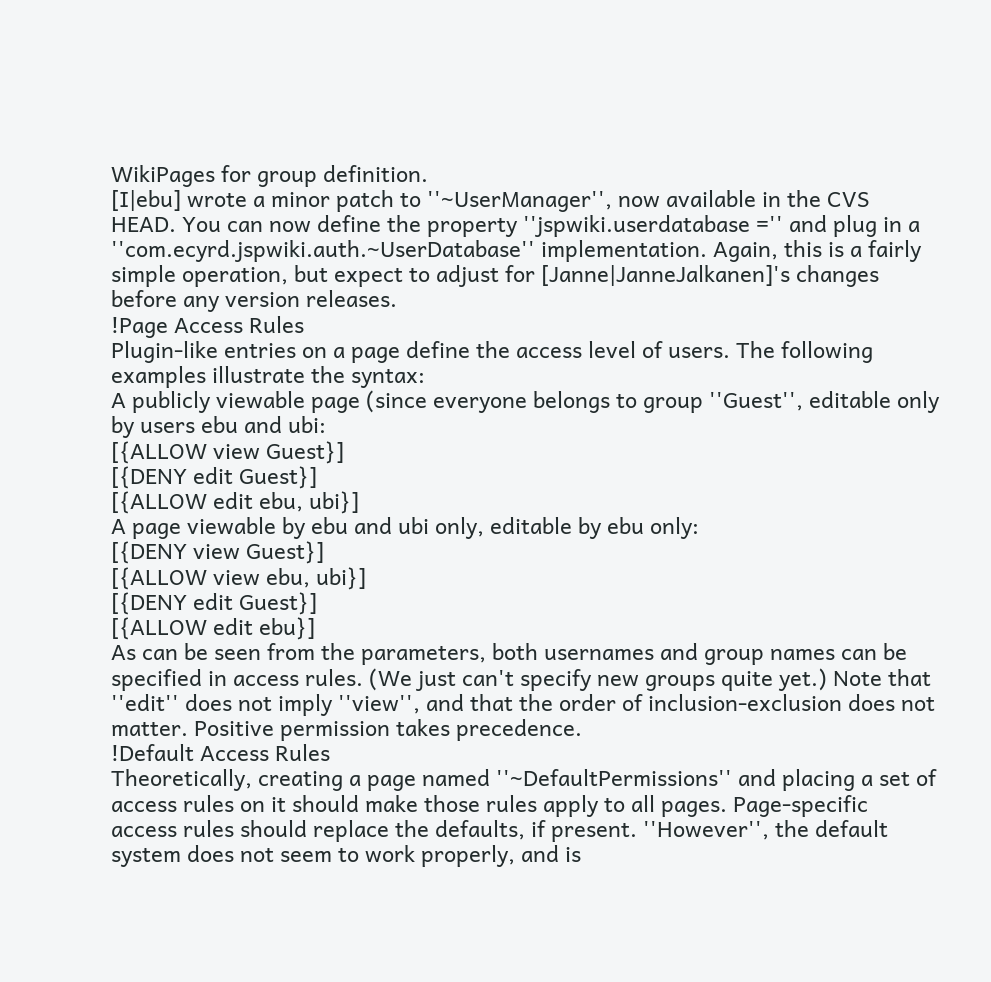WikiPages for group definition.
[I|ebu] wrote a minor patch to ''~UserManager'', now available in the CVS HEAD. You can now define the property ''jspwiki.userdatabase ='' and plug in a ''com.ecyrd.jspwiki.auth.~UserDatabase'' implementation. Again, this is a fairly simple operation, but expect to adjust for [Janne|JanneJalkanen]'s changes before any version releases.
!Page Access Rules
Plugin-like entries on a page define the access level of users. The following examples illustrate the syntax:
A publicly viewable page (since everyone belongs to group ''Guest'', editable only by users ebu and ubi:
[{ALLOW view Guest}]
[{DENY edit Guest}]
[{ALLOW edit ebu, ubi}]
A page viewable by ebu and ubi only, editable by ebu only:
[{DENY view Guest}]
[{ALLOW view ebu, ubi}]
[{DENY edit Guest}]
[{ALLOW edit ebu}]
As can be seen from the parameters, both usernames and group names can be specified in access rules. (We just can't specify new groups quite yet.) Note that ''edit'' does not imply ''view'', and that the order of inclusion-exclusion does not matter. Positive permission takes precedence.
!Default Access Rules
Theoretically, creating a page named ''~DefaultPermissions'' and placing a set of access rules on it should make those rules apply to all pages. Page-specific access rules should replace the defaults, if present. ''However'', the default system does not seem to work properly, and is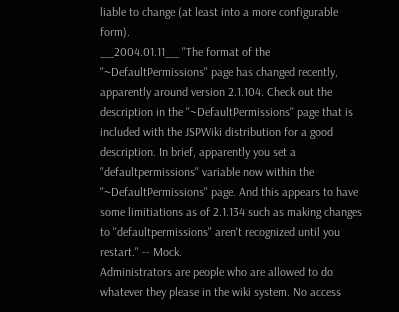liable to change (at least into a more configurable form).
__2004.01.11__ ''The format of the ''~DefaultPermissions'' page has changed recently, apparently around version 2.1.104. Check out the description in the ''~DefaultPermissions'' page that is included with the JSPWiki distribution for a good description. In brief, apparently you set a ''defaultpermissions'' variable now within the ''~DefaultPermissions'' page. And this appears to have some limitiations as of 2.1.134 such as making changes to ''defaultpermissions'' aren't recognized until you restart.'' -- Mock.
Administrators are people who are allowed to do whatever they please in the wiki system. No access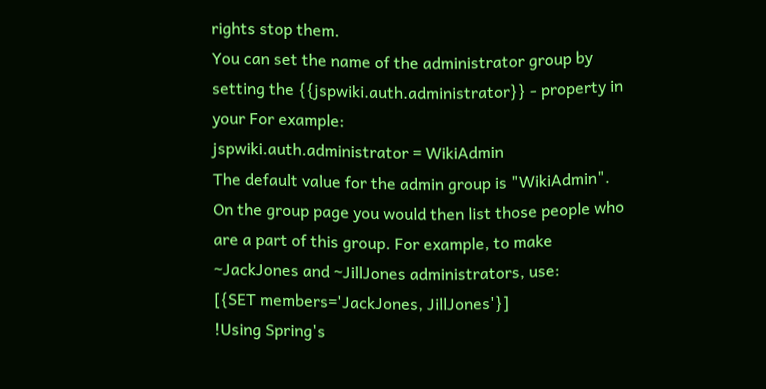rights stop them.
You can set the name of the administrator group by setting the {{jspwiki.auth.administrator}} - property in your For example:
jspwiki.auth.administrator = WikiAdmin
The default value for the admin group is "WikiAdmin".
On the group page you would then list those people who are a part of this group. For example, to make ~JackJones and ~JillJones administrators, use:
[{SET members='JackJones, JillJones'}]
!Using Spring's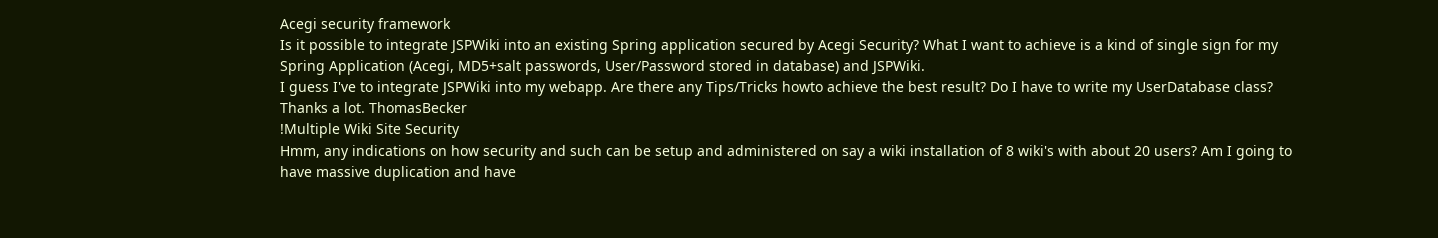Acegi security framework
Is it possible to integrate JSPWiki into an existing Spring application secured by Acegi Security? What I want to achieve is a kind of single sign for my Spring Application (Acegi, MD5+salt passwords, User/Password stored in database) and JSPWiki.
I guess I've to integrate JSPWiki into my webapp. Are there any Tips/Tricks howto achieve the best result? Do I have to write my UserDatabase class?
Thanks a lot. ThomasBecker
!Multiple Wiki Site Security
Hmm, any indications on how security and such can be setup and administered on say a wiki installation of 8 wiki's with about 20 users? Am I going to have massive duplication and have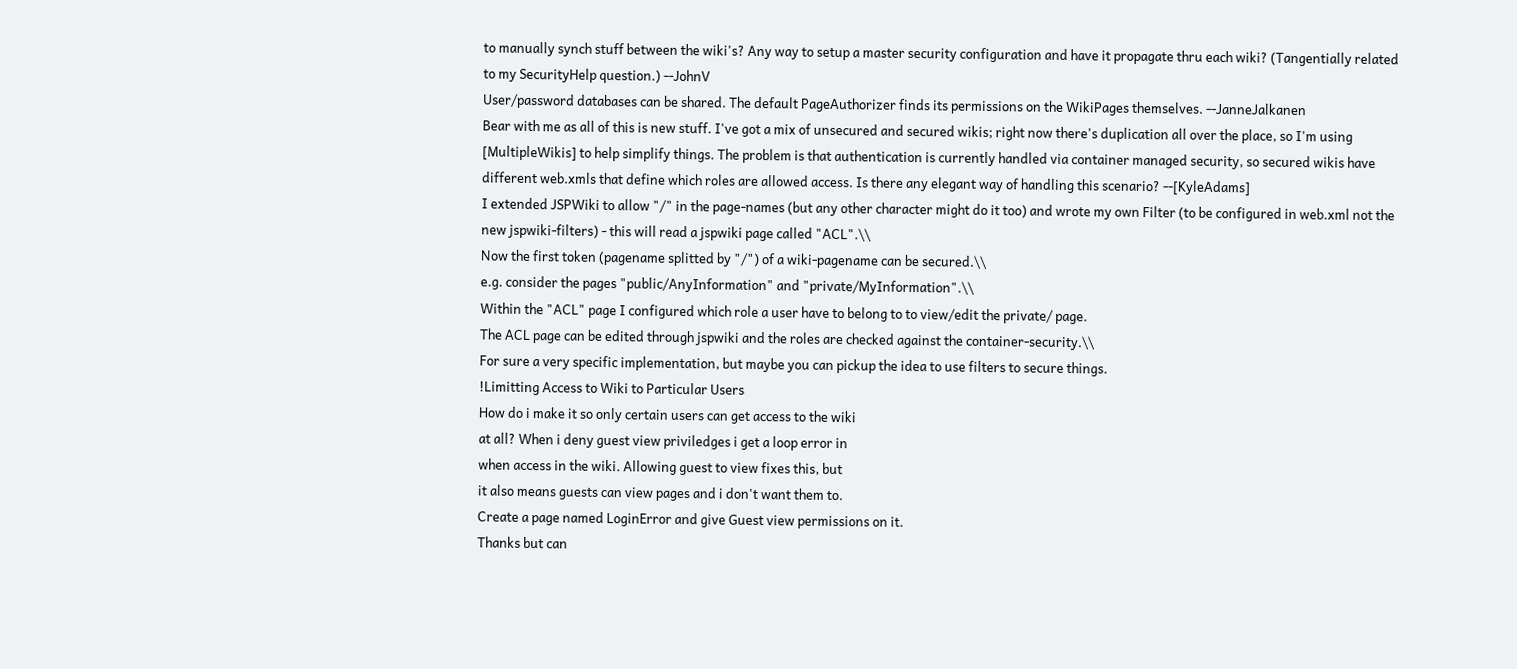to manually synch stuff between the wiki's? Any way to setup a master security configuration and have it propagate thru each wiki? (Tangentially related to my SecurityHelp question.) --JohnV
User/password databases can be shared. The default PageAuthorizer finds its permissions on the WikiPages themselves. --JanneJalkanen
Bear with me as all of this is new stuff. I've got a mix of unsecured and secured wikis; right now there's duplication all over the place, so I'm using [MultipleWikis] to help simplify things. The problem is that authentication is currently handled via container managed security, so secured wikis have different web.xmls that define which roles are allowed access. Is there any elegant way of handling this scenario? --[KyleAdams]
I extended JSPWiki to allow "/" in the page-names (but any other character might do it too) and wrote my own Filter (to be configured in web.xml not the new jspwiki-filters) - this will read a jspwiki page called "ACL".\\
Now the first token (pagename splitted by "/") of a wiki-pagename can be secured.\\
e.g. consider the pages "public/AnyInformation" and "private/MyInformation".\\
Within the "ACL" page I configured which role a user have to belong to to view/edit the private/ page.
The ACL page can be edited through jspwiki and the roles are checked against the container-security.\\
For sure a very specific implementation, but maybe you can pickup the idea to use filters to secure things.
!Limitting Access to Wiki to Particular Users
How do i make it so only certain users can get access to the wiki
at all? When i deny guest view priviledges i get a loop error in
when access in the wiki. Allowing guest to view fixes this, but
it also means guests can view pages and i don't want them to.
Create a page named LoginError and give Guest view permissions on it.
Thanks but can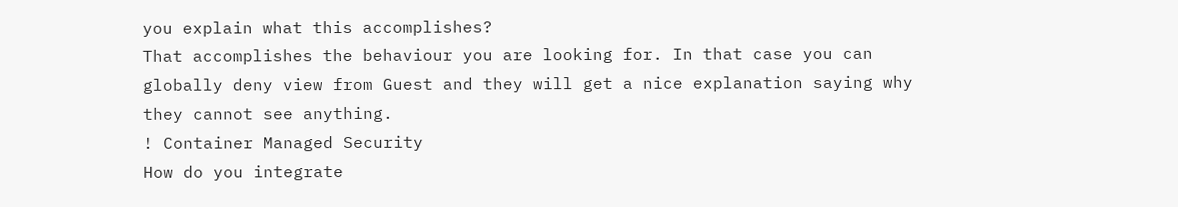you explain what this accomplishes?
That accomplishes the behaviour you are looking for. In that case you can globally deny view from Guest and they will get a nice explanation saying why they cannot see anything.
! Container Managed Security
How do you integrate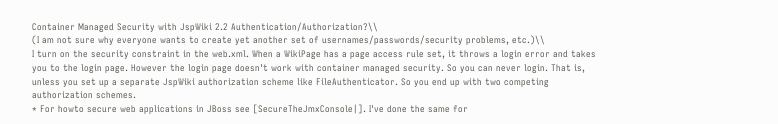Container Managed Security with JspWiki 2.2 Authentication/Authorization?\\
(I am not sure why everyone wants to create yet another set of usernames/passwords/security problems, etc.)\\
I turn on the security constraint in the web.xml. When a WikiPage has a page access rule set, it throws a login error and takes you to the login page. However the login page doesn't work with container managed security. So you can never login. That is, unless you set up a separate JspWiki authorization scheme like FileAuthenticator. So you end up with two competing authorization schemes.
* For howto secure web applications in JBoss see [SecureTheJmxConsole|]. I've done the same for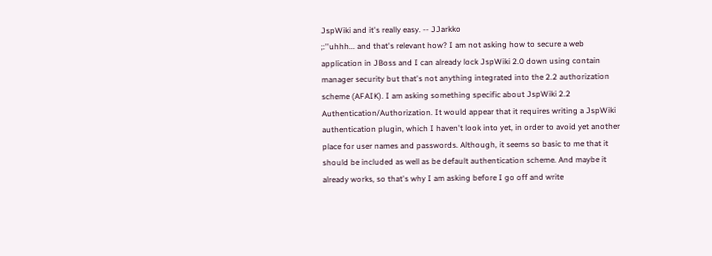JspWiki and it's really easy. -- JJarkko
;:''uhhh... and that's relevant how? I am not asking how to secure a web application in JBoss and I can already lock JspWiki 2.0 down using contain manager security but that's not anything integrated into the 2.2 authorization scheme (AFAIK). I am asking something specific about JspWiki 2.2 Authentication/Authorization. It would appear that it requires writing a JspWiki authentication plugin, which I haven't look into yet, in order to avoid yet another place for user names and passwords. Although, it seems so basic to me that it should be included as well as be default authentication scheme. And maybe it already works, so that's why I am asking before I go off and write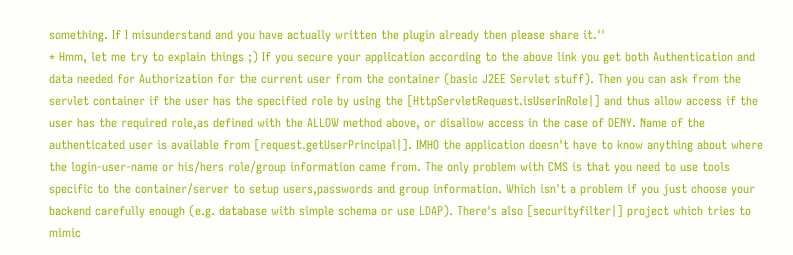something. If I misunderstand and you have actually written the plugin already then please share it.''
* Hmm, let me try to explain things ;) If you secure your application according to the above link you get both Authentication and data needed for Authorization for the current user from the container (basic J2EE Servlet stuff). Then you can ask from the servlet container if the user has the specified role by using the [HttpServletRequest.isUserInRole|] and thus allow access if the user has the required role,as defined with the ALLOW method above, or disallow access in the case of DENY. Name of the authenticated user is available from [request.getUserPrincipal|]. IMHO the application doesn't have to know anything about where the login-user-name or his/hers role/group information came from. The only problem with CMS is that you need to use tools specific to the container/server to setup users,passwords and group information. Which isn't a problem if you just choose your backend carefully enough (e.g. database with simple schema or use LDAP). There's also [securityfilter|] project which tries to mimic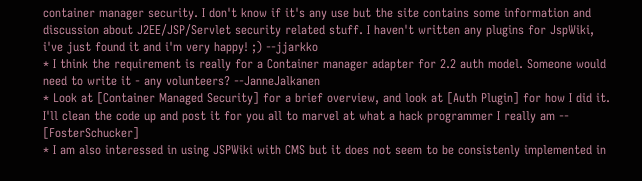container manager security. I don't know if it's any use but the site contains some information and discussion about J2EE/JSP/Servlet security related stuff. I haven't written any plugins for JspWiki, i've just found it and i'm very happy! ;) --jjarkko
* I think the requirement is really for a Container manager adapter for 2.2 auth model. Someone would need to write it - any volunteers? --JanneJalkanen
* Look at [Container Managed Security] for a brief overview, and look at [Auth Plugin] for how I did it. I'll clean the code up and post it for you all to marvel at what a hack programmer I really am -- [FosterSchucker]
* I am also interessed in using JSPWiki with CMS but it does not seem to be consistenly implemented in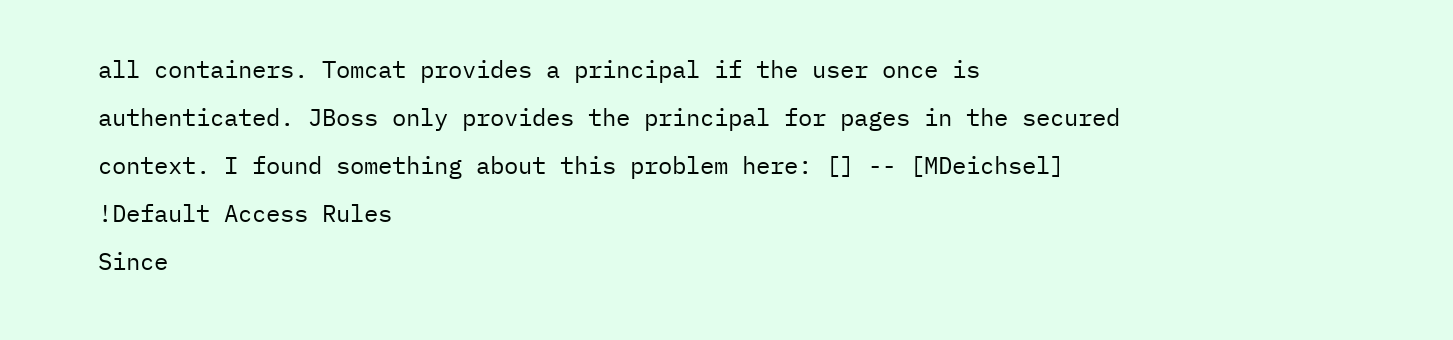all containers. Tomcat provides a principal if the user once is authenticated. JBoss only provides the principal for pages in the secured context. I found something about this problem here: [] -- [MDeichsel]
!Default Access Rules
Since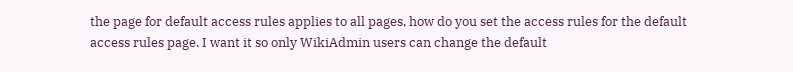the page for default access rules applies to all pages, how do you set the access rules for the default access rules page. I want it so only WikiAdmin users can change the default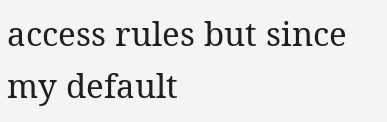access rules but since my default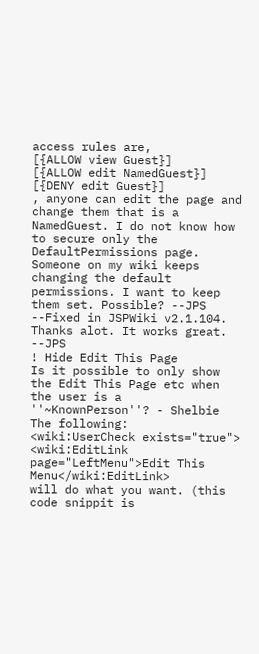access rules are,
[{ALLOW view Guest}]
[{ALLOW edit NamedGuest}]
[{DENY edit Guest}]
, anyone can edit the page and change them that is a NamedGuest. I do not know how to secure only the DefaultPermissions page. Someone on my wiki keeps changing the default permissions. I want to keep them set. Possible? --JPS
--Fixed in JSPWiki v2.1.104. Thanks alot. It works great. --JPS
! Hide Edit This Page
Is it possible to only show the Edit This Page etc when the user is a ''~KnownPerson''? - Shelbie
The following:
<wiki:UserCheck exists="true">
<wiki:EditLink page="LeftMenu">Edit This Menu</wiki:EditLink>
will do what you want. (this code snippit is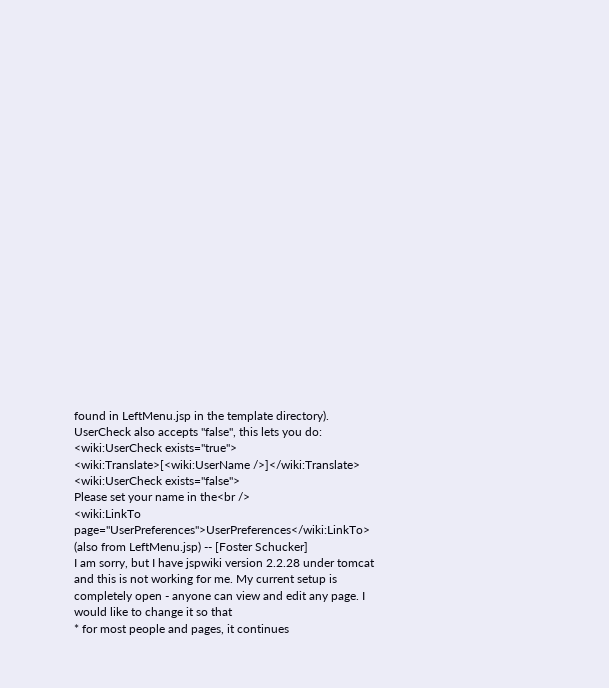found in LeftMenu.jsp in the template directory).
UserCheck also accepts "false", this lets you do:
<wiki:UserCheck exists="true">
<wiki:Translate>[<wiki:UserName />]</wiki:Translate>
<wiki:UserCheck exists="false">
Please set your name in the<br />
<wiki:LinkTo page="UserPreferences">UserPreferences</wiki:LinkTo>
(also from LeftMenu.jsp) -- [Foster Schucker]
I am sorry, but I have jspwiki version 2.2.28 under tomcat and this is not working for me. My current setup is completely open - anyone can view and edit any page. I would like to change it so that
* for most people and pages, it continues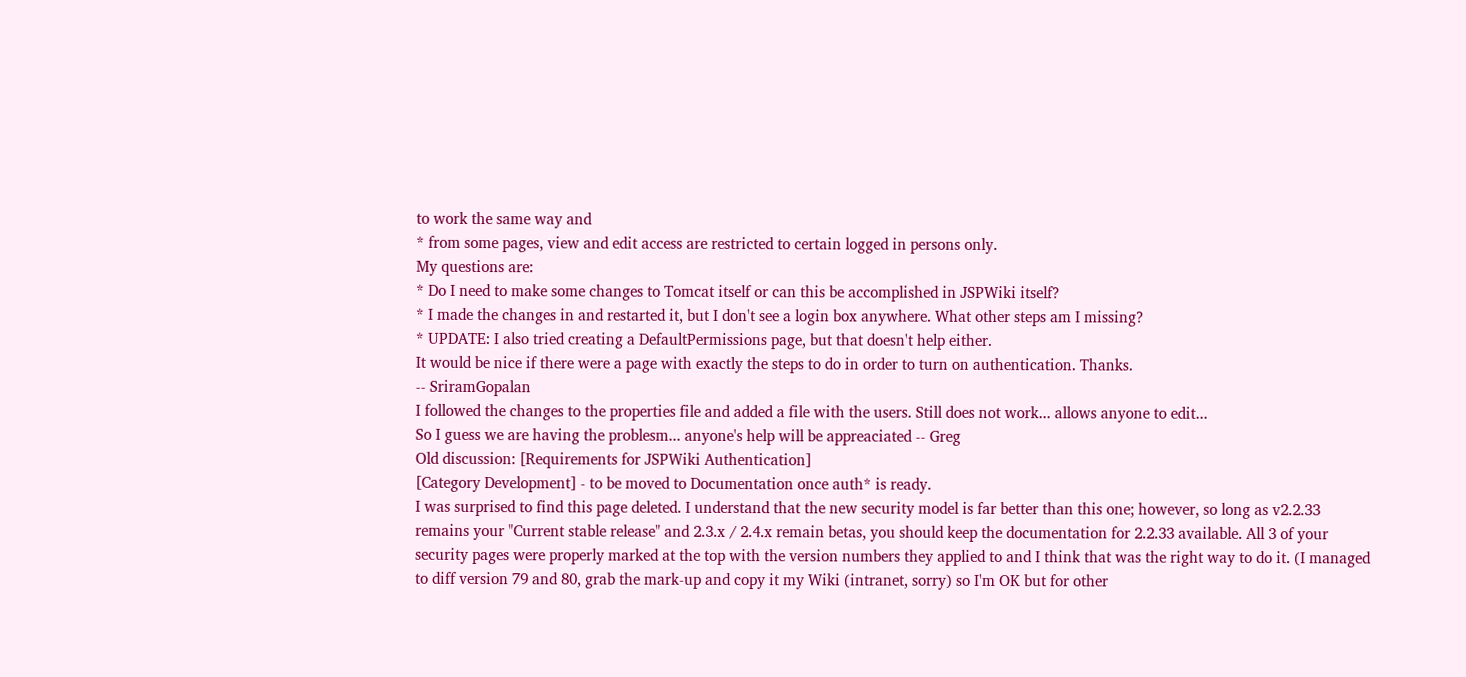to work the same way and
* from some pages, view and edit access are restricted to certain logged in persons only.
My questions are:
* Do I need to make some changes to Tomcat itself or can this be accomplished in JSPWiki itself?
* I made the changes in and restarted it, but I don't see a login box anywhere. What other steps am I missing?
* UPDATE: I also tried creating a DefaultPermissions page, but that doesn't help either.
It would be nice if there were a page with exactly the steps to do in order to turn on authentication. Thanks.
-- SriramGopalan
I followed the changes to the properties file and added a file with the users. Still does not work... allows anyone to edit...
So I guess we are having the problesm... anyone's help will be appreaciated -- Greg
Old discussion: [Requirements for JSPWiki Authentication]
[Category Development] - to be moved to Documentation once auth* is ready.
I was surprised to find this page deleted. I understand that the new security model is far better than this one; however, so long as v2.2.33 remains your "Current stable release" and 2.3.x / 2.4.x remain betas, you should keep the documentation for 2.2.33 available. All 3 of your security pages were properly marked at the top with the version numbers they applied to and I think that was the right way to do it. (I managed to diff version 79 and 80, grab the mark-up and copy it my Wiki (intranet, sorry) so I'm OK but for other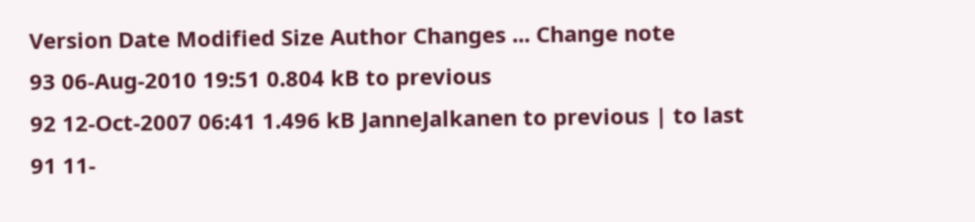Version Date Modified Size Author Changes ... Change note
93 06-Aug-2010 19:51 0.804 kB to previous
92 12-Oct-2007 06:41 1.496 kB JanneJalkanen to previous | to last
91 11-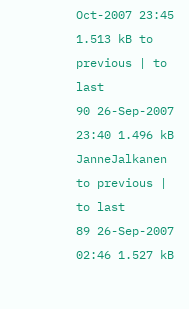Oct-2007 23:45 1.513 kB to previous | to last
90 26-Sep-2007 23:40 1.496 kB JanneJalkanen to previous | to last
89 26-Sep-2007 02:46 1.527 kB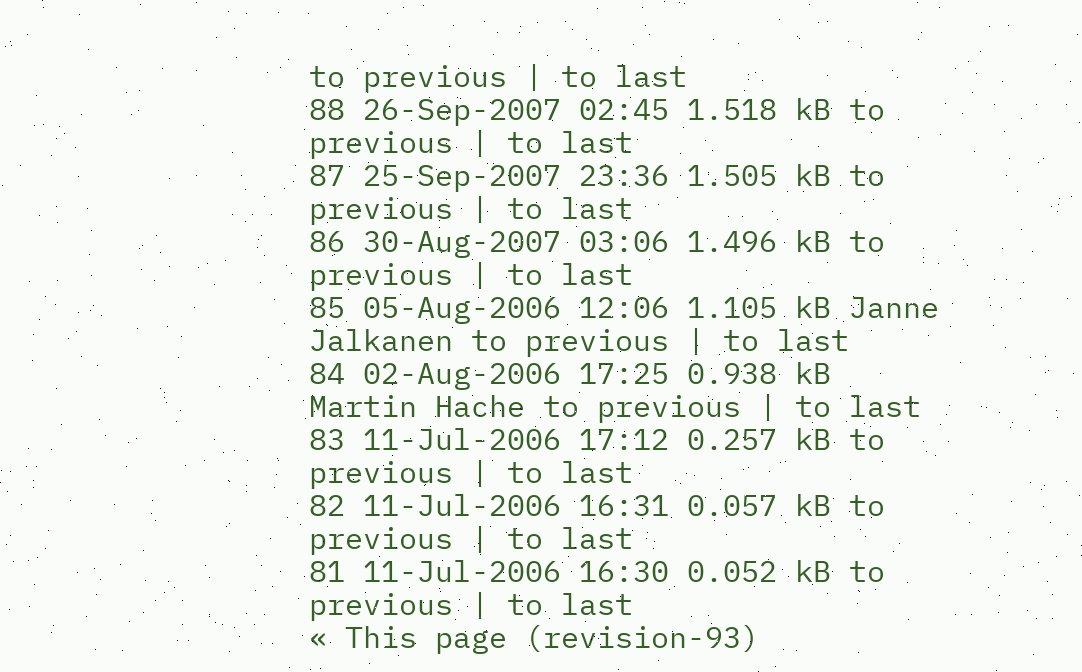to previous | to last
88 26-Sep-2007 02:45 1.518 kB to previous | to last
87 25-Sep-2007 23:36 1.505 kB to previous | to last
86 30-Aug-2007 03:06 1.496 kB to previous | to last
85 05-Aug-2006 12:06 1.105 kB Janne Jalkanen to previous | to last
84 02-Aug-2006 17:25 0.938 kB Martin Hache to previous | to last
83 11-Jul-2006 17:12 0.257 kB to previous | to last
82 11-Jul-2006 16:31 0.057 kB to previous | to last
81 11-Jul-2006 16:30 0.052 kB to previous | to last
« This page (revision-93)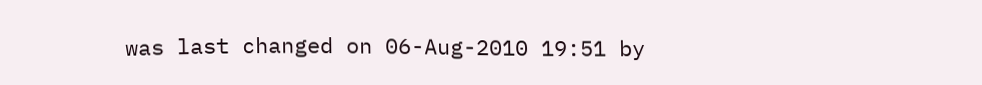was last changed on 06-Aug-2010 19:51 by